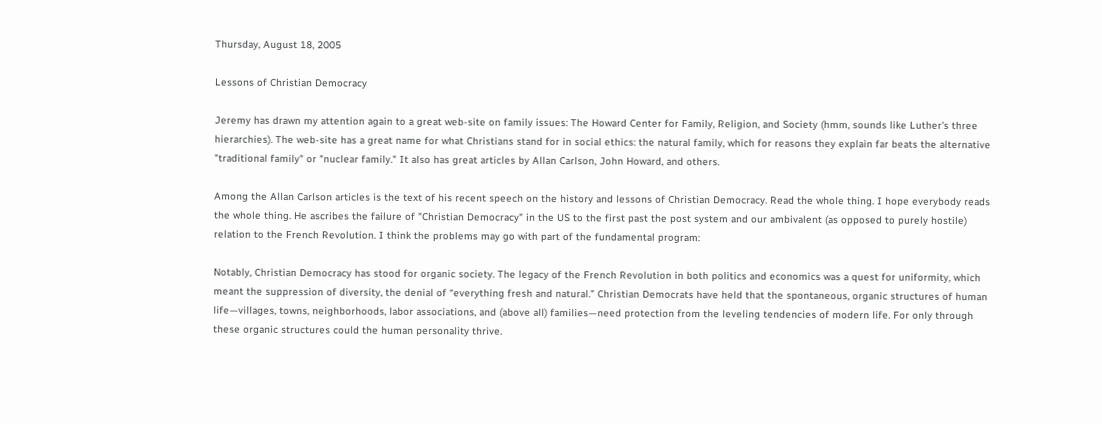Thursday, August 18, 2005

Lessons of Christian Democracy

Jeremy has drawn my attention again to a great web-site on family issues: The Howard Center for Family, Religion, and Society (hmm, sounds like Luther's three hierarchies). The web-site has a great name for what Christians stand for in social ethics: the natural family, which for reasons they explain far beats the alternative "traditional family" or "nuclear family." It also has great articles by Allan Carlson, John Howard, and others.

Among the Allan Carlson articles is the text of his recent speech on the history and lessons of Christian Democracy. Read the whole thing. I hope everybody reads the whole thing. He ascribes the failure of "Christian Democracy" in the US to the first past the post system and our ambivalent (as opposed to purely hostile) relation to the French Revolution. I think the problems may go with part of the fundamental program:

Notably, Christian Democracy has stood for organic society. The legacy of the French Revolution in both politics and economics was a quest for uniformity, which meant the suppression of diversity, the denial of “everything fresh and natural.” Christian Democrats have held that the spontaneous, organic structures of human life—villages, towns, neighborhoods, labor associations, and (above all) families—need protection from the leveling tendencies of modern life. For only through these organic structures could the human personality thrive.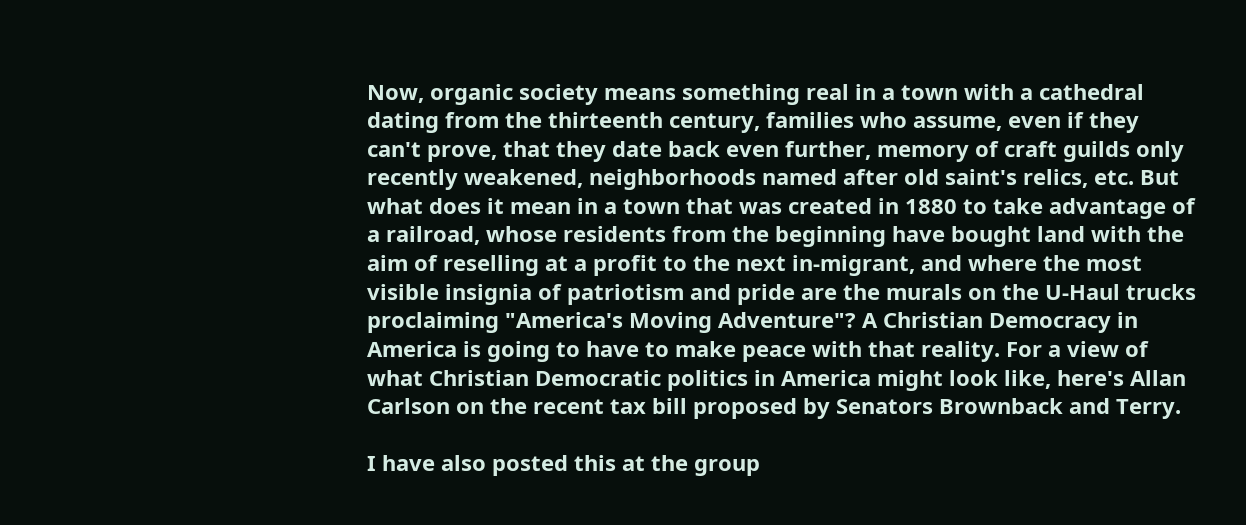Now, organic society means something real in a town with a cathedral dating from the thirteenth century, families who assume, even if they can't prove, that they date back even further, memory of craft guilds only recently weakened, neighborhoods named after old saint's relics, etc. But what does it mean in a town that was created in 1880 to take advantage of a railroad, whose residents from the beginning have bought land with the aim of reselling at a profit to the next in-migrant, and where the most visible insignia of patriotism and pride are the murals on the U-Haul trucks proclaiming "America's Moving Adventure"? A Christian Democracy in America is going to have to make peace with that reality. For a view of what Christian Democratic politics in America might look like, here's Allan Carlson on the recent tax bill proposed by Senators Brownback and Terry.

I have also posted this at the group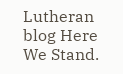Lutheran blog Here We Stand.